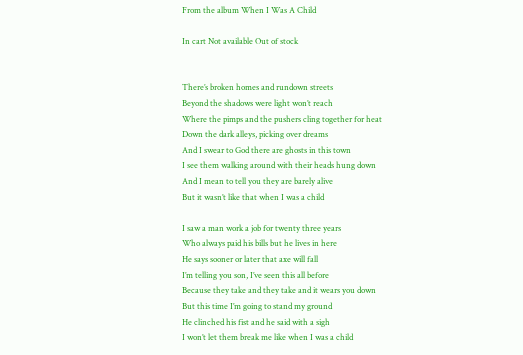From the album When I Was A Child

In cart Not available Out of stock


There’s broken homes and rundown streets
Beyond the shadows were light won’t reach
Where the pimps and the pushers cling together for heat
Down the dark alleys, picking over dreams
And I swear to God there are ghosts in this town
I see them walking around with their heads hung down
And I mean to tell you they are barely alive
But it wasn’t like that when I was a child

I saw a man work a job for twenty three years
Who always paid his bills but he lives in here
He says sooner or later that axe will fall
I’m telling you son, I’ve seen this all before
Because they take and they take and it wears you down
But this time I’m going to stand my ground
He clinched his fist and he said with a sigh
I won’t let them break me like when I was a child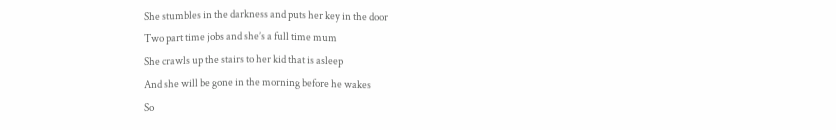She stumbles in the darkness and puts her key in the door
Two part time jobs and she’s a full time mum
She crawls up the stairs to her kid that is asleep
And she will be gone in the morning before he wakes
So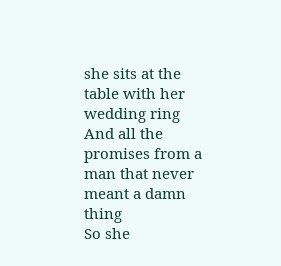she sits at the table with her wedding ring
And all the promises from a man that never meant a damn thing
So she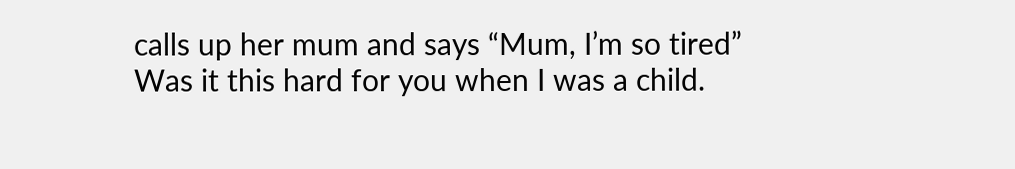calls up her mum and says “Mum, I’m so tired”
Was it this hard for you when I was a child.